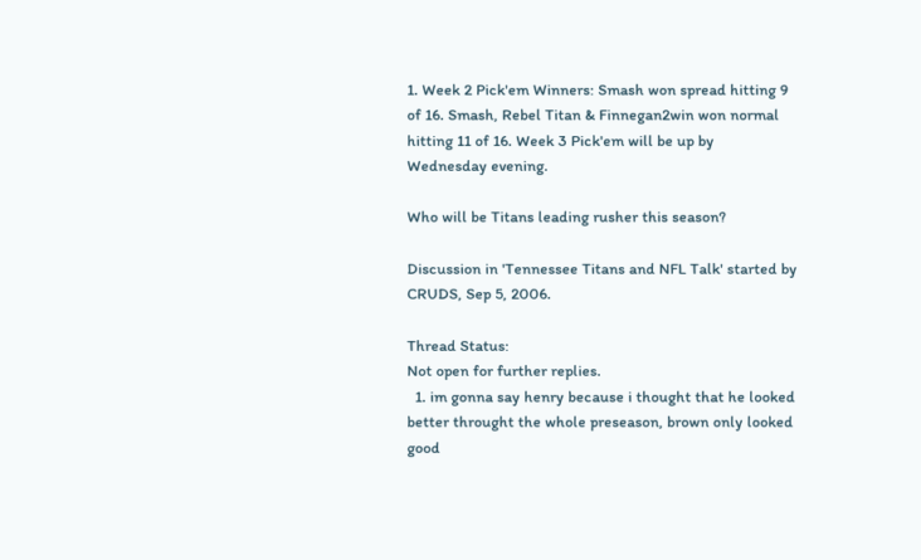1. Week 2 Pick'em Winners: Smash won spread hitting 9 of 16. Smash, Rebel Titan & Finnegan2win won normal hitting 11 of 16. Week 3 Pick'em will be up by Wednesday evening.

Who will be Titans leading rusher this season?

Discussion in 'Tennessee Titans and NFL Talk' started by CRUDS, Sep 5, 2006.

Thread Status:
Not open for further replies.
  1. im gonna say henry because i thought that he looked better throught the whole preseason, brown only looked good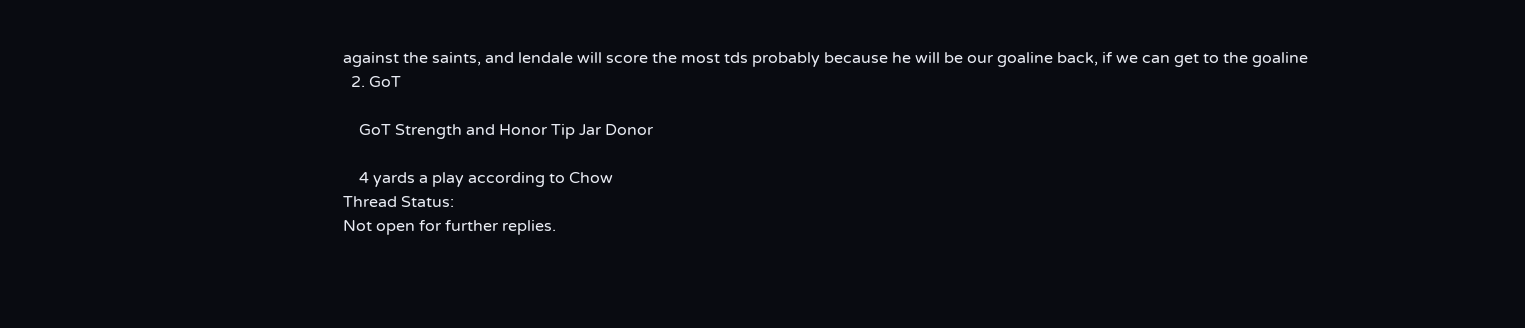against the saints, and lendale will score the most tds probably because he will be our goaline back, if we can get to the goaline
  2. GoT

    GoT Strength and Honor Tip Jar Donor

    4 yards a play according to Chow
Thread Status:
Not open for further replies.